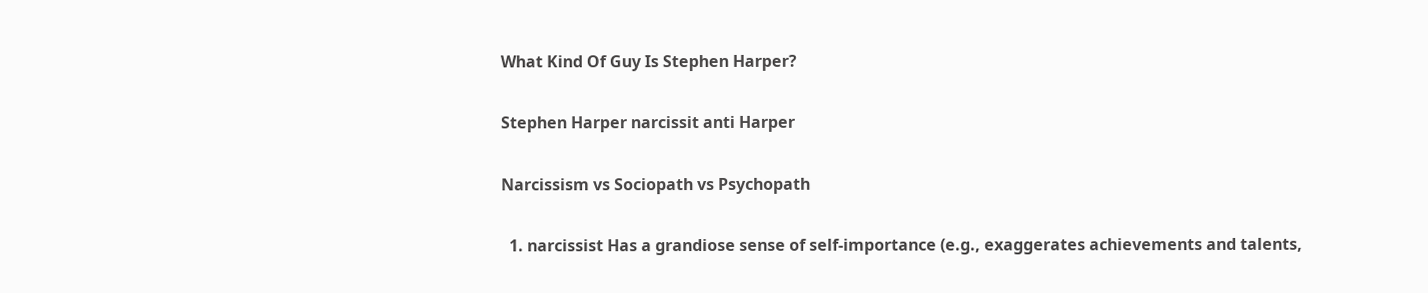What Kind Of Guy Is Stephen Harper?

Stephen Harper narcissit anti Harper

Narcissism vs Sociopath vs Psychopath

  1. narcissist Has a grandiose sense of self-importance (e.g., exaggerates achievements and talents,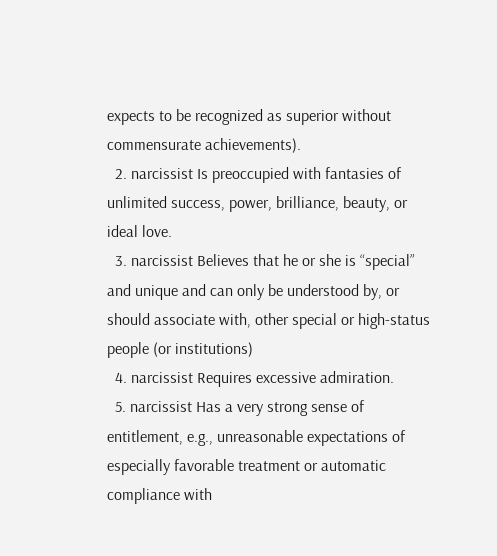expects to be recognized as superior without commensurate achievements).
  2. narcissist Is preoccupied with fantasies of unlimited success, power, brilliance, beauty, or ideal love.
  3. narcissist Believes that he or she is “special” and unique and can only be understood by, or should associate with, other special or high-status people (or institutions)
  4. narcissist Requires excessive admiration.
  5. narcissist Has a very strong sense of entitlement, e.g., unreasonable expectations of especially favorable treatment or automatic compliance with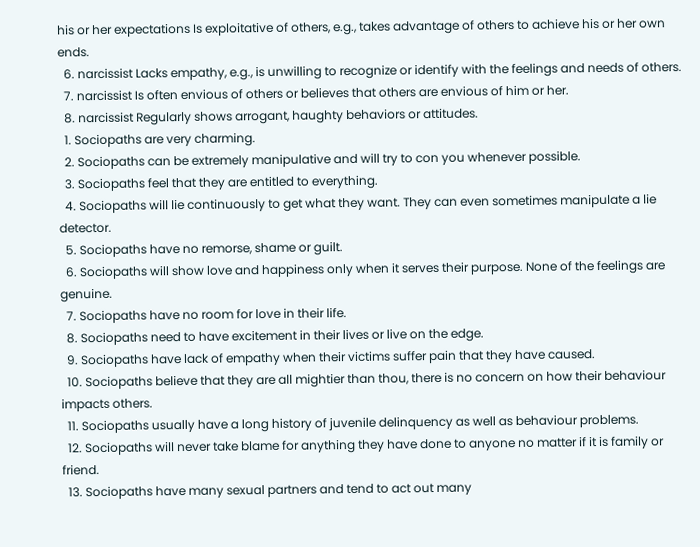his or her expectations Is exploitative of others, e.g., takes advantage of others to achieve his or her own ends.
  6. narcissist Lacks empathy, e.g., is unwilling to recognize or identify with the feelings and needs of others.
  7. narcissist Is often envious of others or believes that others are envious of him or her.
  8. narcissist Regularly shows arrogant, haughty behaviors or attitudes.
  1. Sociopaths are very charming.
  2. Sociopaths can be extremely manipulative and will try to con you whenever possible.
  3. Sociopaths feel that they are entitled to everything.
  4. Sociopaths will lie continuously to get what they want. They can even sometimes manipulate a lie detector.
  5. Sociopaths have no remorse, shame or guilt.
  6. Sociopaths will show love and happiness only when it serves their purpose. None of the feelings are genuine.
  7. Sociopaths have no room for love in their life.
  8. Sociopaths need to have excitement in their lives or live on the edge.
  9. Sociopaths have lack of empathy when their victims suffer pain that they have caused.
  10. Sociopaths believe that they are all mightier than thou, there is no concern on how their behaviour impacts others.
  11. Sociopaths usually have a long history of juvenile delinquency as well as behaviour problems.
  12. Sociopaths will never take blame for anything they have done to anyone no matter if it is family or friend.
  13. Sociopaths have many sexual partners and tend to act out many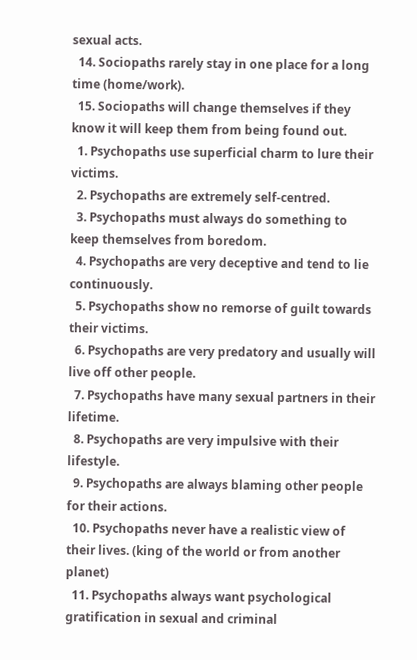sexual acts.
  14. Sociopaths rarely stay in one place for a long time (home/work).
  15. Sociopaths will change themselves if they know it will keep them from being found out.
  1. Psychopaths use superficial charm to lure their victims.
  2. Psychopaths are extremely self-centred.
  3. Psychopaths must always do something to keep themselves from boredom.
  4. Psychopaths are very deceptive and tend to lie continuously.
  5. Psychopaths show no remorse of guilt towards their victims.
  6. Psychopaths are very predatory and usually will live off other people.
  7. Psychopaths have many sexual partners in their lifetime.
  8. Psychopaths are very impulsive with their lifestyle.
  9. Psychopaths are always blaming other people for their actions.
  10. Psychopaths never have a realistic view of their lives. (king of the world or from another planet)
  11. Psychopaths always want psychological gratification in sexual and criminal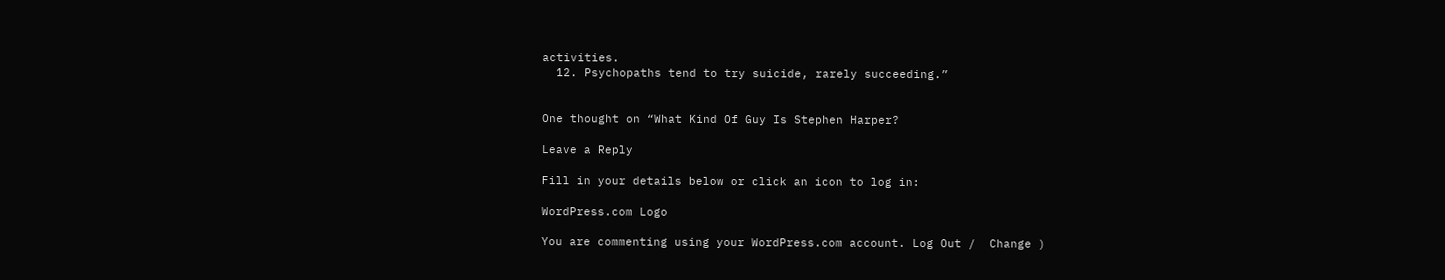activities.
  12. Psychopaths tend to try suicide, rarely succeeding.”


One thought on “What Kind Of Guy Is Stephen Harper?

Leave a Reply

Fill in your details below or click an icon to log in:

WordPress.com Logo

You are commenting using your WordPress.com account. Log Out /  Change )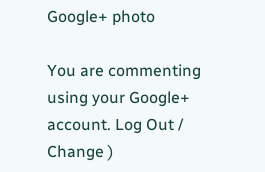Google+ photo

You are commenting using your Google+ account. Log Out /  Change )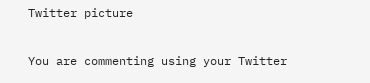Twitter picture

You are commenting using your Twitter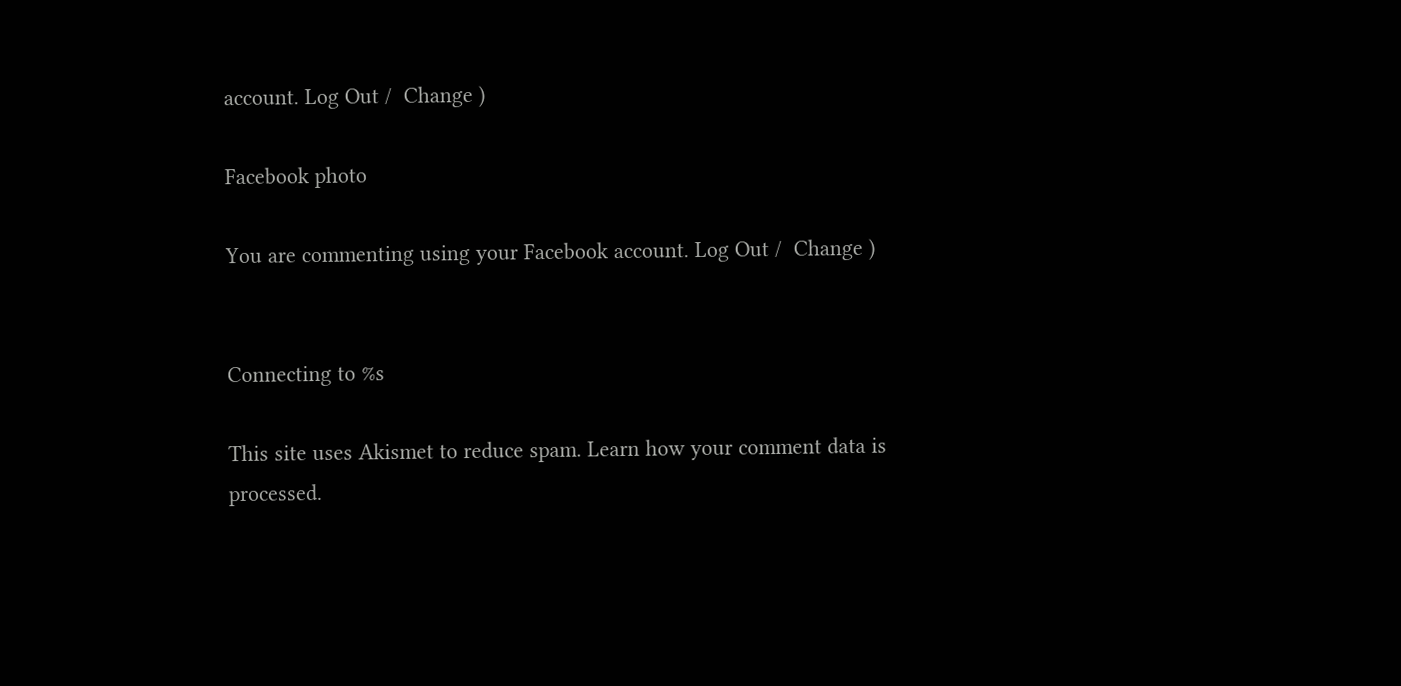account. Log Out /  Change )

Facebook photo

You are commenting using your Facebook account. Log Out /  Change )


Connecting to %s

This site uses Akismet to reduce spam. Learn how your comment data is processed.